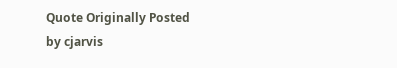Quote Originally Posted by cjarvis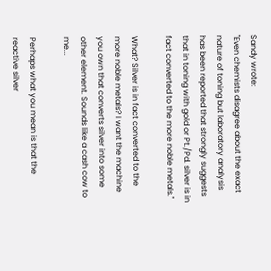Sandy wrote:
"Even chemists disagree about the exact nature of toning but laboratory analysis has been reported that strongly suggests that in toning with gold or Pt./Pd. silver is in fact converted to the more noble metals."

What? Silver is in fact converted to the more noble metals? I want the machine you own that converts silver into some other element. Sounds like a cash cow to me...

Perhaps what you mean is that the reactive silver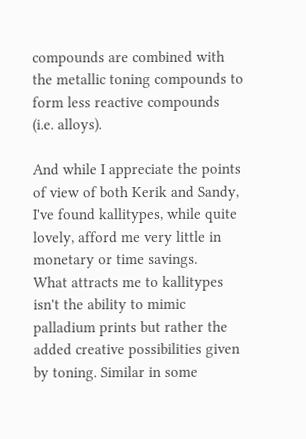compounds are combined with the metallic toning compounds to form less reactive compounds (i.e. alloys).

And while I appreciate the points of view of both Kerik and Sandy, I've found kallitypes, while quite lovely, afford me very little in monetary or time savings.
What attracts me to kallitypes isn't the ability to mimic palladium prints but rather the added creative possibilities given by toning. Similar in some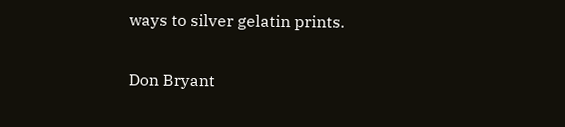ways to silver gelatin prints.

Don Bryant